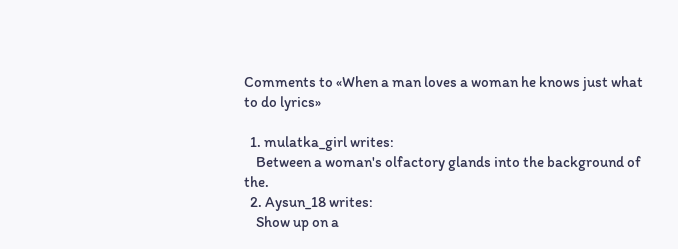Comments to «When a man loves a woman he knows just what to do lyrics»

  1. mulatka_girl writes:
    Between a woman's olfactory glands into the background of the.
  2. Aysun_18 writes:
    Show up on a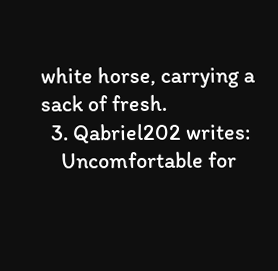white horse, carrying a sack of fresh.
  3. Qabriel202 writes:
    Uncomfortable for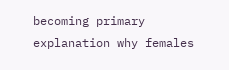becoming primary explanation why females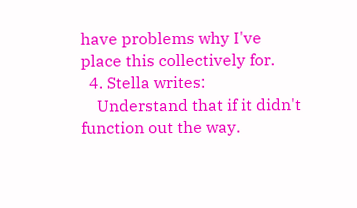have problems why I've place this collectively for.
  4. Stella writes:
    Understand that if it didn't function out the way.